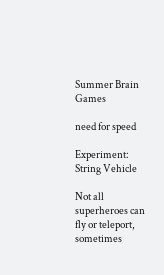Summer Brain Games

need for speed

Experiment: String Vehicle

Not all superheroes can fly or teleport, sometimes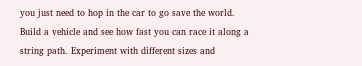you just need to hop in the car to go save the world. Build a vehicle and see how fast you can race it along a string path. Experiment with different sizes and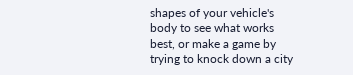shapes of your vehicle's body to see what works best, or make a game by trying to knock down a city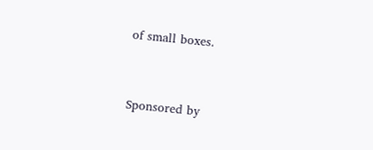of small boxes.


Sponsored by